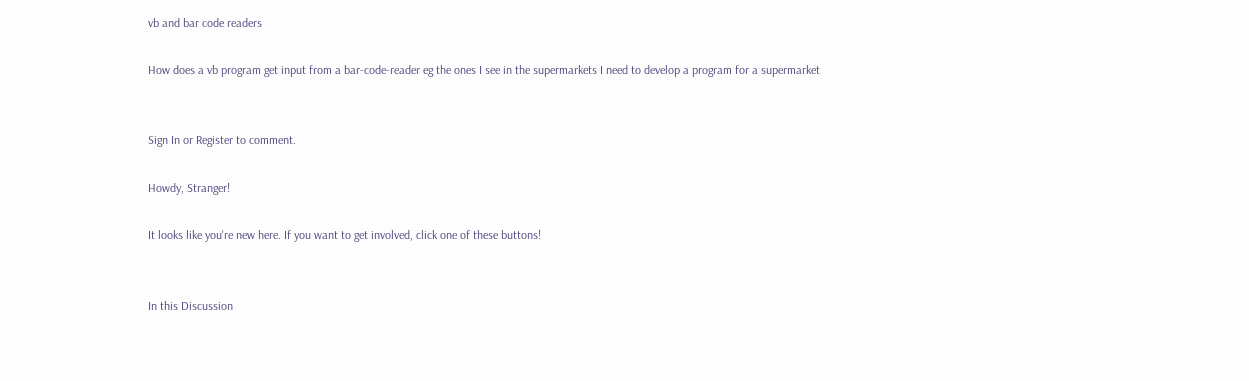vb and bar code readers

How does a vb program get input from a bar-code-reader eg the ones I see in the supermarkets I need to develop a program for a supermarket


Sign In or Register to comment.

Howdy, Stranger!

It looks like you're new here. If you want to get involved, click one of these buttons!


In this Discussion